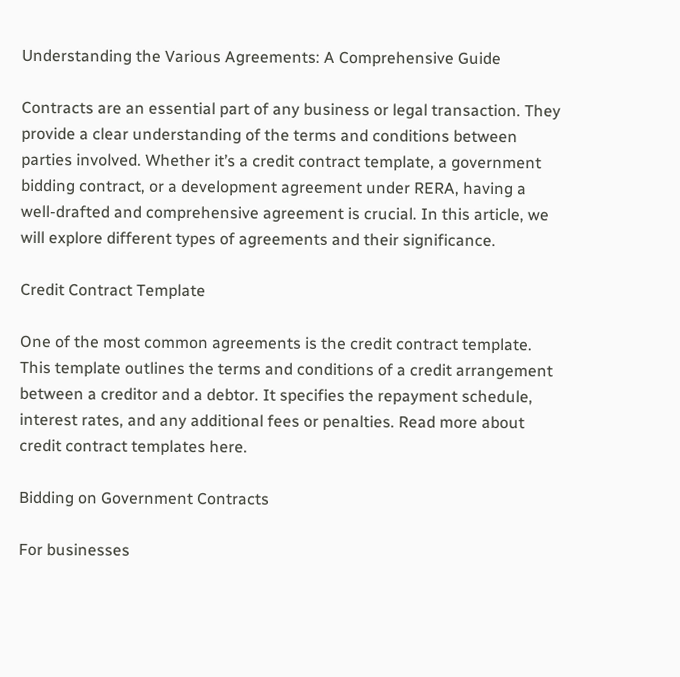Understanding the Various Agreements: A Comprehensive Guide

Contracts are an essential part of any business or legal transaction. They provide a clear understanding of the terms and conditions between parties involved. Whether it’s a credit contract template, a government bidding contract, or a development agreement under RERA, having a well-drafted and comprehensive agreement is crucial. In this article, we will explore different types of agreements and their significance.

Credit Contract Template

One of the most common agreements is the credit contract template. This template outlines the terms and conditions of a credit arrangement between a creditor and a debtor. It specifies the repayment schedule, interest rates, and any additional fees or penalties. Read more about credit contract templates here.

Bidding on Government Contracts

For businesses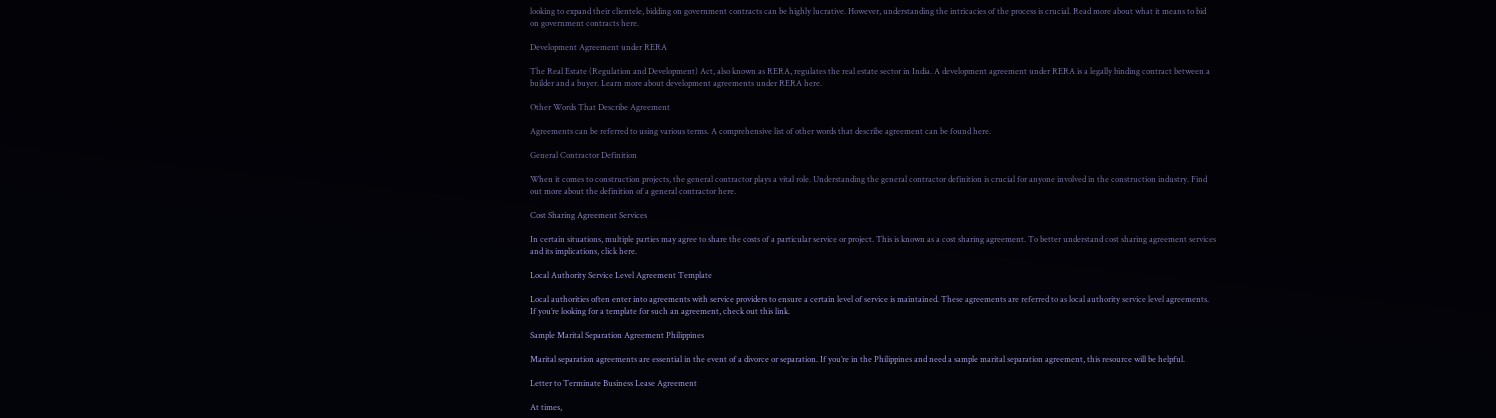looking to expand their clientele, bidding on government contracts can be highly lucrative. However, understanding the intricacies of the process is crucial. Read more about what it means to bid on government contracts here.

Development Agreement under RERA

The Real Estate (Regulation and Development) Act, also known as RERA, regulates the real estate sector in India. A development agreement under RERA is a legally binding contract between a builder and a buyer. Learn more about development agreements under RERA here.

Other Words That Describe Agreement

Agreements can be referred to using various terms. A comprehensive list of other words that describe agreement can be found here.

General Contractor Definition

When it comes to construction projects, the general contractor plays a vital role. Understanding the general contractor definition is crucial for anyone involved in the construction industry. Find out more about the definition of a general contractor here.

Cost Sharing Agreement Services

In certain situations, multiple parties may agree to share the costs of a particular service or project. This is known as a cost sharing agreement. To better understand cost sharing agreement services and its implications, click here.

Local Authority Service Level Agreement Template

Local authorities often enter into agreements with service providers to ensure a certain level of service is maintained. These agreements are referred to as local authority service level agreements. If you’re looking for a template for such an agreement, check out this link.

Sample Marital Separation Agreement Philippines

Marital separation agreements are essential in the event of a divorce or separation. If you’re in the Philippines and need a sample marital separation agreement, this resource will be helpful.

Letter to Terminate Business Lease Agreement

At times,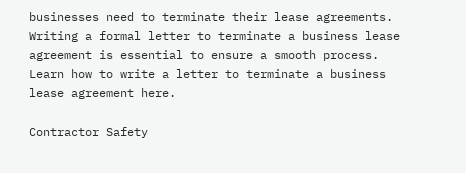businesses need to terminate their lease agreements. Writing a formal letter to terminate a business lease agreement is essential to ensure a smooth process. Learn how to write a letter to terminate a business lease agreement here.

Contractor Safety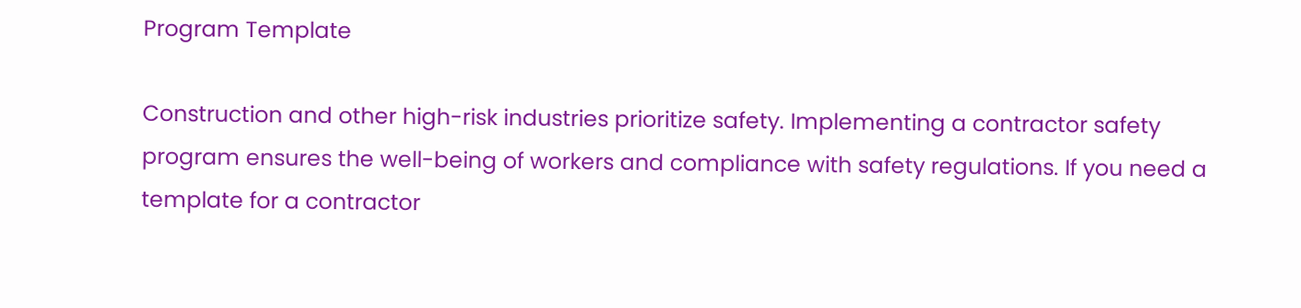Program Template

Construction and other high-risk industries prioritize safety. Implementing a contractor safety program ensures the well-being of workers and compliance with safety regulations. If you need a template for a contractor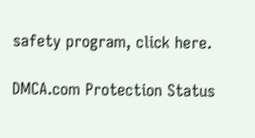safety program, click here.

DMCA.com Protection Status